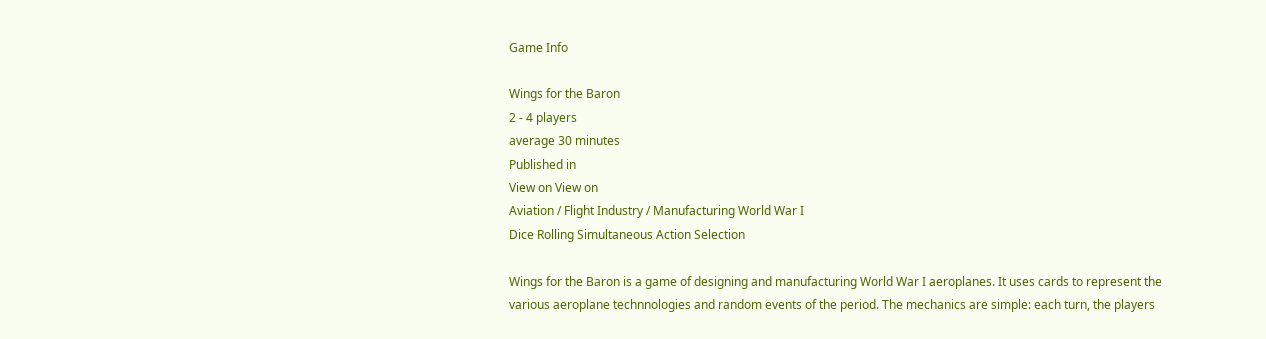Game Info

Wings for the Baron
2 - 4 players
average 30 minutes
Published in
View on View on
Aviation / Flight Industry / Manufacturing World War I
Dice Rolling Simultaneous Action Selection

Wings for the Baron is a game of designing and manufacturing World War I aeroplanes. It uses cards to represent the various aeroplane technnologies and random events of the period. The mechanics are simple: each turn, the players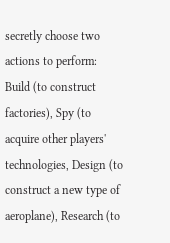secretly choose two actions to perform: Build (to construct factories), Spy (to acquire other players' technologies, Design (to construct a new type of aeroplane), Research (to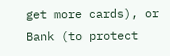get more cards), or Bank (to protect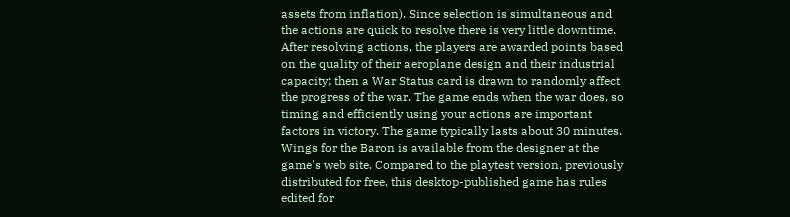assets from inflation). Since selection is simultaneous and the actions are quick to resolve there is very little downtime. After resolving actions, the players are awarded points based on the quality of their aeroplane design and their industrial capacity; then a War Status card is drawn to randomly affect the progress of the war. The game ends when the war does, so timing and efficiently using your actions are important factors in victory. The game typically lasts about 30 minutes. Wings for the Baron is available from the designer at the game's web site. Compared to the playtest version, previously distributed for free, this desktop-published game has rules edited for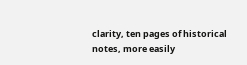clarity, ten pages of historical notes, more easily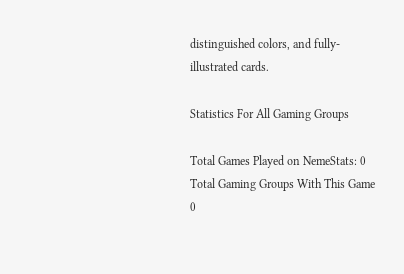distinguished colors, and fully-illustrated cards.

Statistics For All Gaming Groups

Total Games Played on NemeStats: 0
Total Gaming Groups With This Game 0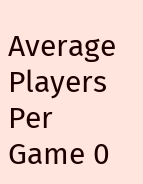Average Players Per Game 0